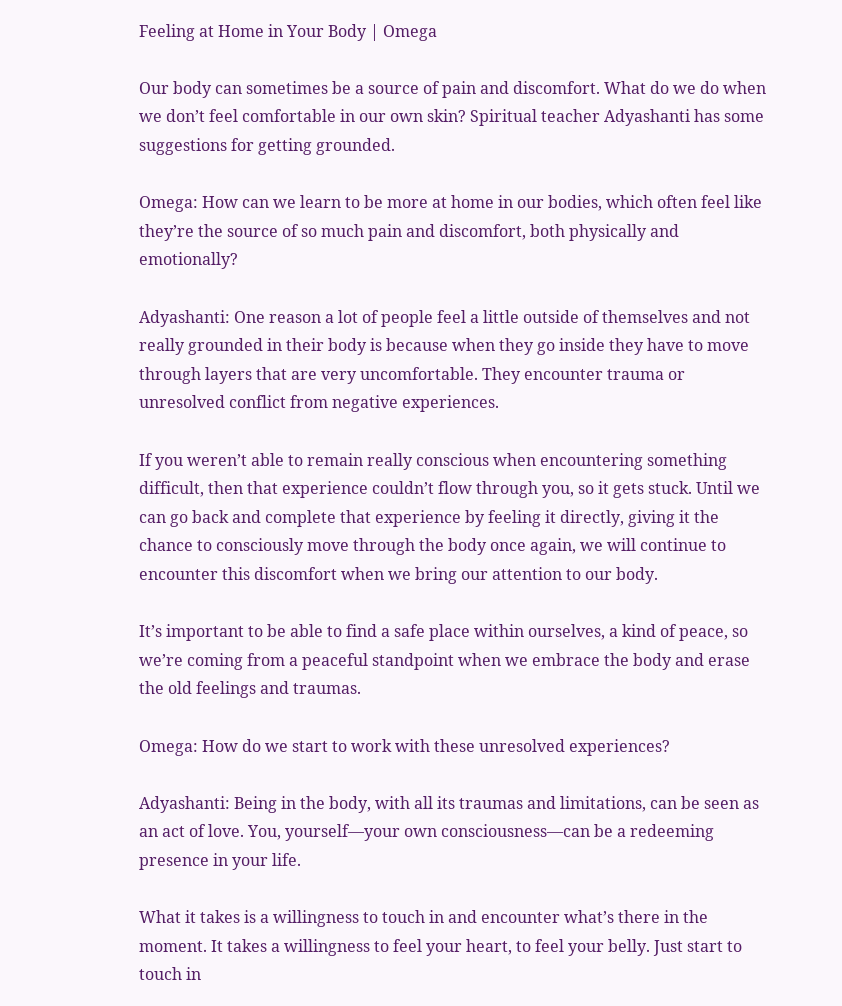Feeling at Home in Your Body | Omega

Our body can sometimes be a source of pain and discomfort. What do we do when we don’t feel comfortable in our own skin? Spiritual teacher Adyashanti has some suggestions for getting grounded.

Omega: How can we learn to be more at home in our bodies, which often feel like they’re the source of so much pain and discomfort, both physically and emotionally?

Adyashanti: One reason a lot of people feel a little outside of themselves and not really grounded in their body is because when they go inside they have to move through layers that are very uncomfortable. They encounter trauma or unresolved conflict from negative experiences.

If you weren’t able to remain really conscious when encountering something difficult, then that experience couldn’t flow through you, so it gets stuck. Until we can go back and complete that experience by feeling it directly, giving it the chance to consciously move through the body once again, we will continue to encounter this discomfort when we bring our attention to our body.

It’s important to be able to find a safe place within ourselves, a kind of peace, so we’re coming from a peaceful standpoint when we embrace the body and erase the old feelings and traumas.

Omega: How do we start to work with these unresolved experiences?

Adyashanti: Being in the body, with all its traumas and limitations, can be seen as an act of love. You, yourself—your own consciousness—can be a redeeming presence in your life.

What it takes is a willingness to touch in and encounter what’s there in the moment. It takes a willingness to feel your heart, to feel your belly. Just start to touch in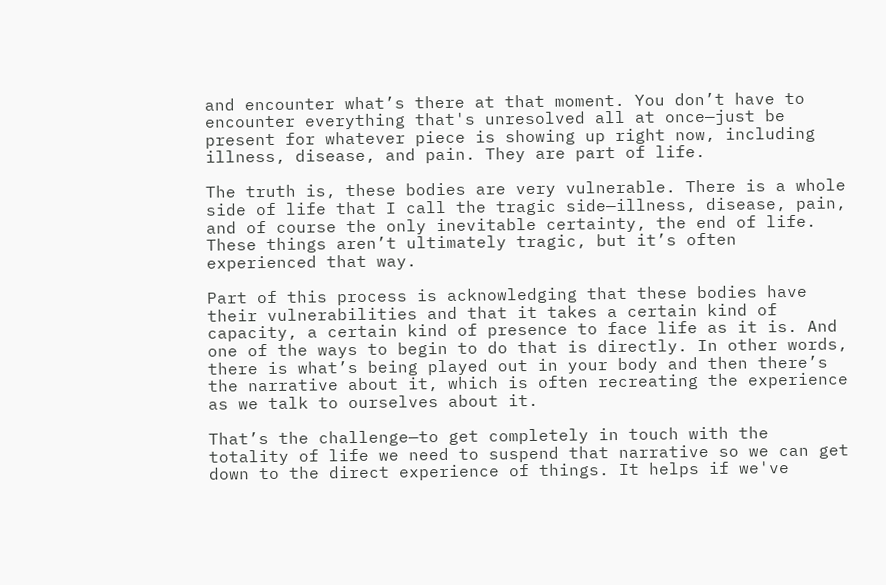and encounter what’s there at that moment. You don’t have to encounter everything that's unresolved all at once—just be present for whatever piece is showing up right now, including illness, disease, and pain. They are part of life.

The truth is, these bodies are very vulnerable. There is a whole side of life that I call the tragic side—illness, disease, pain, and of course the only inevitable certainty, the end of life. These things aren’t ultimately tragic, but it’s often experienced that way.

Part of this process is acknowledging that these bodies have their vulnerabilities and that it takes a certain kind of capacity, a certain kind of presence to face life as it is. And one of the ways to begin to do that is directly. In other words, there is what’s being played out in your body and then there’s the narrative about it, which is often recreating the experience as we talk to ourselves about it.

That’s the challenge—to get completely in touch with the totality of life we need to suspend that narrative so we can get down to the direct experience of things. It helps if we've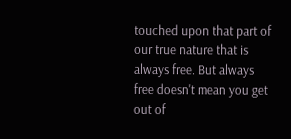touched upon that part of our true nature that is always free. But always free doesn't mean you get out of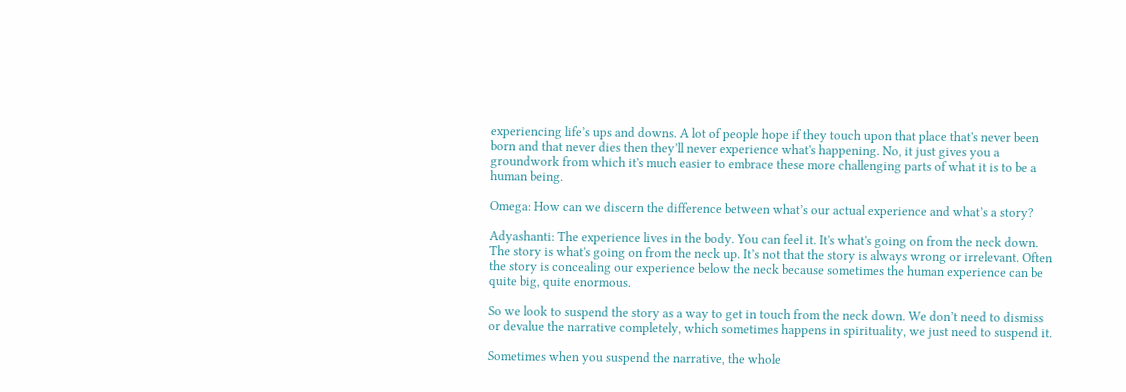experiencing life’s ups and downs. A lot of people hope if they touch upon that place that's never been born and that never dies then they’ll never experience what's happening. No, it just gives you a groundwork from which it's much easier to embrace these more challenging parts of what it is to be a human being.

Omega: How can we discern the difference between what’s our actual experience and what’s a story?

Adyashanti: The experience lives in the body. You can feel it. It's what's going on from the neck down. The story is what's going on from the neck up. It’s not that the story is always wrong or irrelevant. Often the story is concealing our experience below the neck because sometimes the human experience can be quite big, quite enormous.

So we look to suspend the story as a way to get in touch from the neck down. We don’t need to dismiss or devalue the narrative completely, which sometimes happens in spirituality, we just need to suspend it.

Sometimes when you suspend the narrative, the whole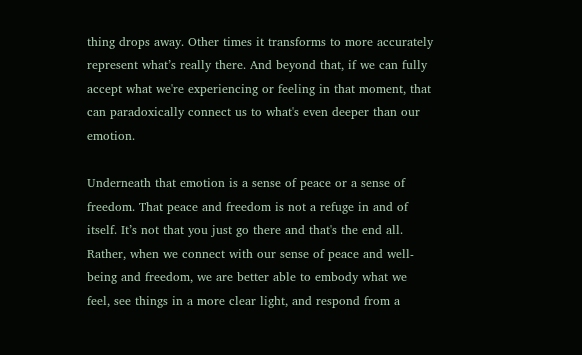thing drops away. Other times it transforms to more accurately represent what’s really there. And beyond that, if we can fully accept what we're experiencing or feeling in that moment, that can paradoxically connect us to what's even deeper than our emotion.

Underneath that emotion is a sense of peace or a sense of freedom. That peace and freedom is not a refuge in and of itself. It’s not that you just go there and that's the end all. Rather, when we connect with our sense of peace and well-being and freedom, we are better able to embody what we feel, see things in a more clear light, and respond from a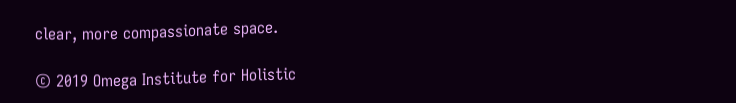clear, more compassionate space.

© 2019 Omega Institute for Holistic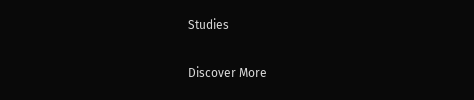Studies

Discover More